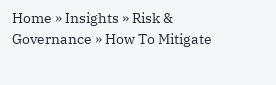Home » Insights » Risk & Governance » How To Mitigate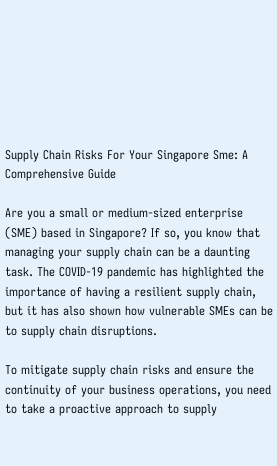Supply Chain Risks For Your Singapore Sme: A Comprehensive Guide

Are you a small or medium-sized enterprise (SME) based in Singapore? If so, you know that managing your supply chain can be a daunting task. The COVID-19 pandemic has highlighted the importance of having a resilient supply chain, but it has also shown how vulnerable SMEs can be to supply chain disruptions.

To mitigate supply chain risks and ensure the continuity of your business operations, you need to take a proactive approach to supply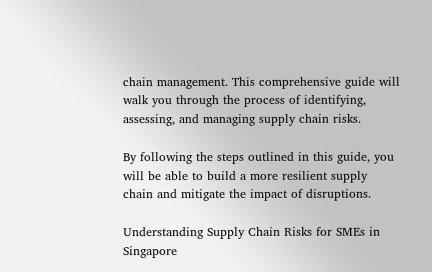chain management. This comprehensive guide will walk you through the process of identifying, assessing, and managing supply chain risks.

By following the steps outlined in this guide, you will be able to build a more resilient supply chain and mitigate the impact of disruptions.

Understanding Supply Chain Risks for SMEs in Singapore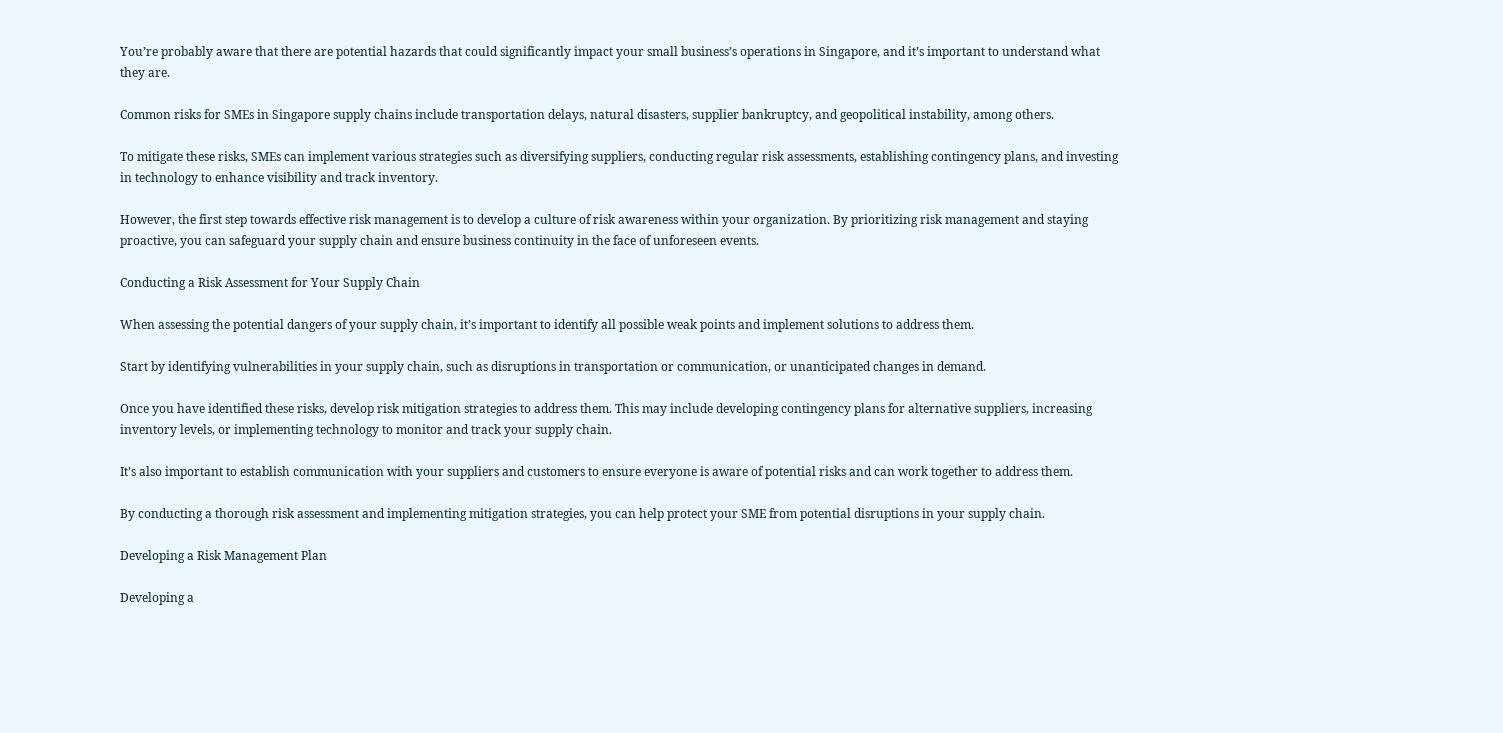You’re probably aware that there are potential hazards that could significantly impact your small business’s operations in Singapore, and it’s important to understand what they are.

Common risks for SMEs in Singapore supply chains include transportation delays, natural disasters, supplier bankruptcy, and geopolitical instability, among others.

To mitigate these risks, SMEs can implement various strategies such as diversifying suppliers, conducting regular risk assessments, establishing contingency plans, and investing in technology to enhance visibility and track inventory.

However, the first step towards effective risk management is to develop a culture of risk awareness within your organization. By prioritizing risk management and staying proactive, you can safeguard your supply chain and ensure business continuity in the face of unforeseen events.

Conducting a Risk Assessment for Your Supply Chain

When assessing the potential dangers of your supply chain, it’s important to identify all possible weak points and implement solutions to address them.

Start by identifying vulnerabilities in your supply chain, such as disruptions in transportation or communication, or unanticipated changes in demand.

Once you have identified these risks, develop risk mitigation strategies to address them. This may include developing contingency plans for alternative suppliers, increasing inventory levels, or implementing technology to monitor and track your supply chain.

It’s also important to establish communication with your suppliers and customers to ensure everyone is aware of potential risks and can work together to address them.

By conducting a thorough risk assessment and implementing mitigation strategies, you can help protect your SME from potential disruptions in your supply chain.

Developing a Risk Management Plan

Developing a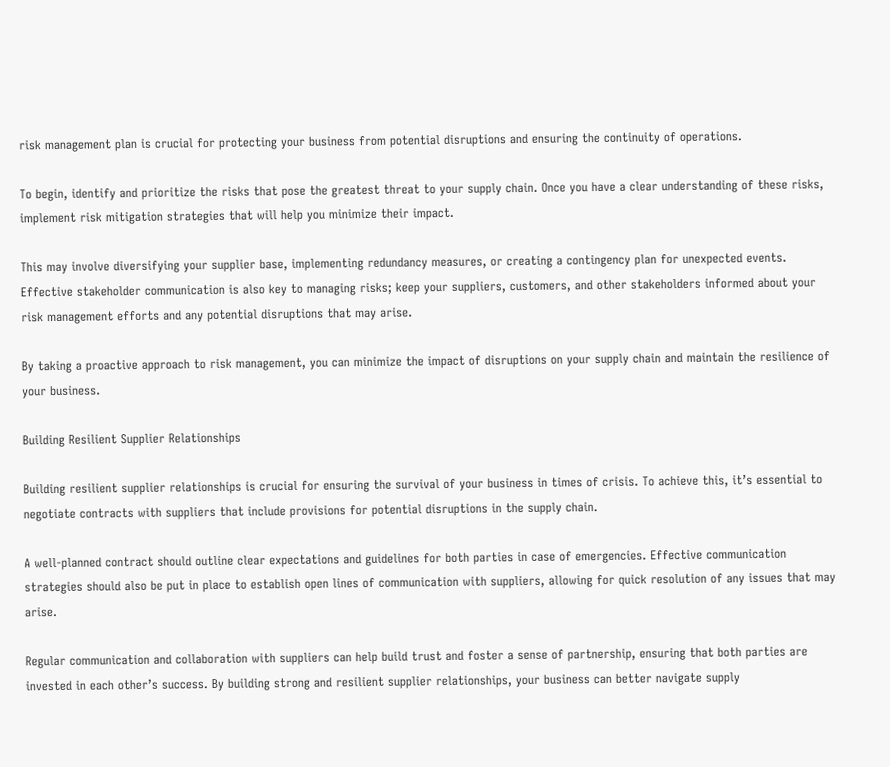risk management plan is crucial for protecting your business from potential disruptions and ensuring the continuity of operations.

To begin, identify and prioritize the risks that pose the greatest threat to your supply chain. Once you have a clear understanding of these risks, implement risk mitigation strategies that will help you minimize their impact.

This may involve diversifying your supplier base, implementing redundancy measures, or creating a contingency plan for unexpected events. Effective stakeholder communication is also key to managing risks; keep your suppliers, customers, and other stakeholders informed about your risk management efforts and any potential disruptions that may arise.

By taking a proactive approach to risk management, you can minimize the impact of disruptions on your supply chain and maintain the resilience of your business.

Building Resilient Supplier Relationships

Building resilient supplier relationships is crucial for ensuring the survival of your business in times of crisis. To achieve this, it’s essential to negotiate contracts with suppliers that include provisions for potential disruptions in the supply chain.

A well-planned contract should outline clear expectations and guidelines for both parties in case of emergencies. Effective communication strategies should also be put in place to establish open lines of communication with suppliers, allowing for quick resolution of any issues that may arise.

Regular communication and collaboration with suppliers can help build trust and foster a sense of partnership, ensuring that both parties are invested in each other’s success. By building strong and resilient supplier relationships, your business can better navigate supply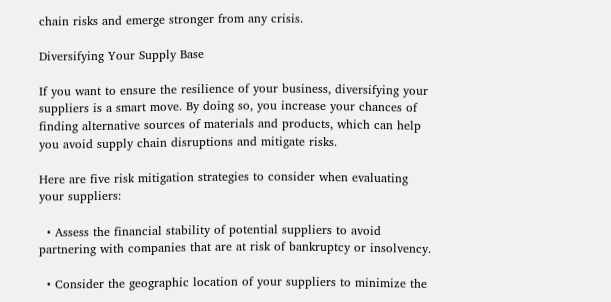chain risks and emerge stronger from any crisis.

Diversifying Your Supply Base

If you want to ensure the resilience of your business, diversifying your suppliers is a smart move. By doing so, you increase your chances of finding alternative sources of materials and products, which can help you avoid supply chain disruptions and mitigate risks.

Here are five risk mitigation strategies to consider when evaluating your suppliers:

  • Assess the financial stability of potential suppliers to avoid partnering with companies that are at risk of bankruptcy or insolvency.

  • Consider the geographic location of your suppliers to minimize the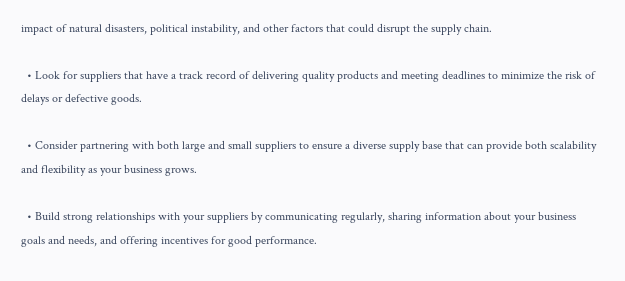impact of natural disasters, political instability, and other factors that could disrupt the supply chain.

  • Look for suppliers that have a track record of delivering quality products and meeting deadlines to minimize the risk of delays or defective goods.

  • Consider partnering with both large and small suppliers to ensure a diverse supply base that can provide both scalability and flexibility as your business grows.

  • Build strong relationships with your suppliers by communicating regularly, sharing information about your business goals and needs, and offering incentives for good performance.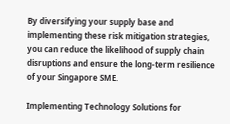By diversifying your supply base and implementing these risk mitigation strategies, you can reduce the likelihood of supply chain disruptions and ensure the long-term resilience of your Singapore SME.

Implementing Technology Solutions for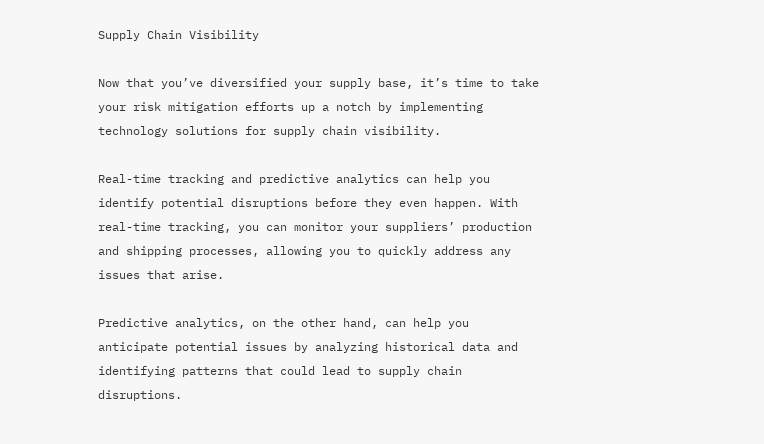Supply Chain Visibility

Now that you’ve diversified your supply base, it’s time to take your risk mitigation efforts up a notch by implementing technology solutions for supply chain visibility.

Real-time tracking and predictive analytics can help you identify potential disruptions before they even happen. With real-time tracking, you can monitor your suppliers’ production and shipping processes, allowing you to quickly address any issues that arise.

Predictive analytics, on the other hand, can help you anticipate potential issues by analyzing historical data and identifying patterns that could lead to supply chain disruptions.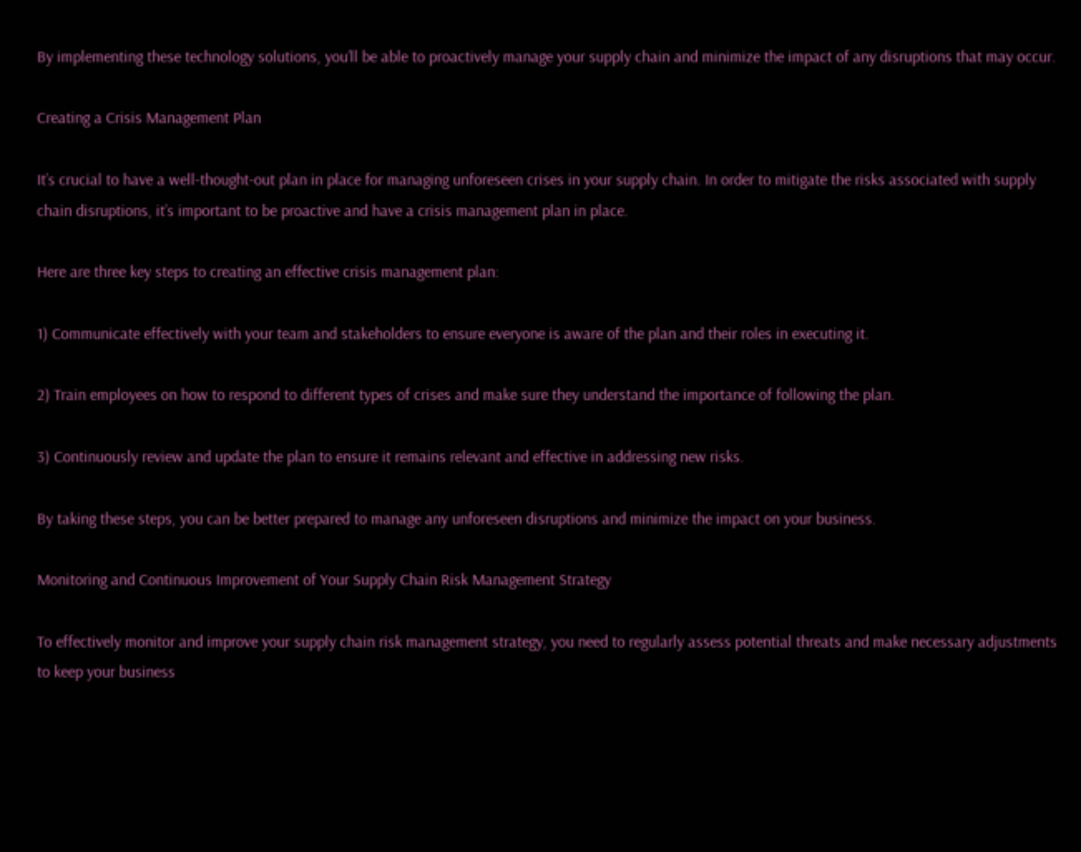By implementing these technology solutions, you’ll be able to proactively manage your supply chain and minimize the impact of any disruptions that may occur.

Creating a Crisis Management Plan

It’s crucial to have a well-thought-out plan in place for managing unforeseen crises in your supply chain. In order to mitigate the risks associated with supply chain disruptions, it’s important to be proactive and have a crisis management plan in place.

Here are three key steps to creating an effective crisis management plan:

1) Communicate effectively with your team and stakeholders to ensure everyone is aware of the plan and their roles in executing it.

2) Train employees on how to respond to different types of crises and make sure they understand the importance of following the plan.

3) Continuously review and update the plan to ensure it remains relevant and effective in addressing new risks.

By taking these steps, you can be better prepared to manage any unforeseen disruptions and minimize the impact on your business.

Monitoring and Continuous Improvement of Your Supply Chain Risk Management Strategy

To effectively monitor and improve your supply chain risk management strategy, you need to regularly assess potential threats and make necessary adjustments to keep your business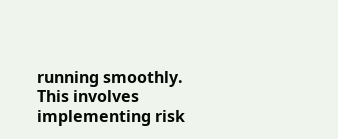running smoothly. This involves implementing risk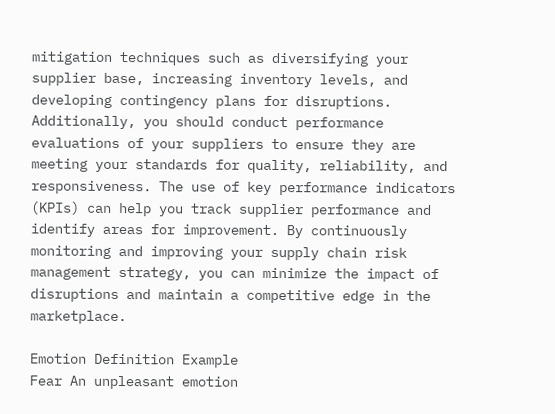mitigation techniques such as diversifying your supplier base, increasing inventory levels, and developing contingency plans for disruptions. Additionally, you should conduct performance evaluations of your suppliers to ensure they are meeting your standards for quality, reliability, and responsiveness. The use of key performance indicators (KPIs) can help you track supplier performance and identify areas for improvement. By continuously monitoring and improving your supply chain risk management strategy, you can minimize the impact of disruptions and maintain a competitive edge in the marketplace.

Emotion Definition Example
Fear An unpleasant emotion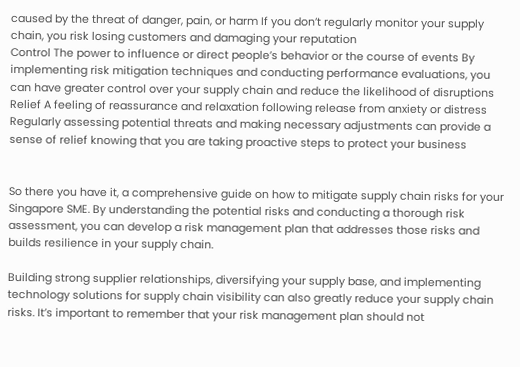caused by the threat of danger, pain, or harm If you don’t regularly monitor your supply chain, you risk losing customers and damaging your reputation
Control The power to influence or direct people’s behavior or the course of events By implementing risk mitigation techniques and conducting performance evaluations, you can have greater control over your supply chain and reduce the likelihood of disruptions
Relief A feeling of reassurance and relaxation following release from anxiety or distress Regularly assessing potential threats and making necessary adjustments can provide a sense of relief knowing that you are taking proactive steps to protect your business


So there you have it, a comprehensive guide on how to mitigate supply chain risks for your Singapore SME. By understanding the potential risks and conducting a thorough risk assessment, you can develop a risk management plan that addresses those risks and builds resilience in your supply chain.

Building strong supplier relationships, diversifying your supply base, and implementing technology solutions for supply chain visibility can also greatly reduce your supply chain risks. It’s important to remember that your risk management plan should not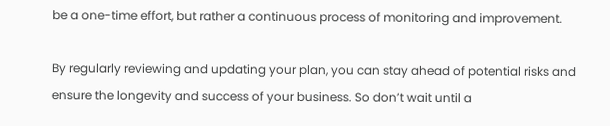be a one-time effort, but rather a continuous process of monitoring and improvement.

By regularly reviewing and updating your plan, you can stay ahead of potential risks and ensure the longevity and success of your business. So don’t wait until a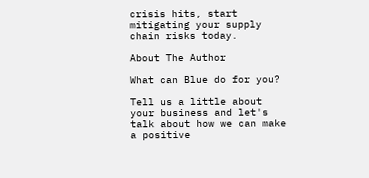crisis hits, start mitigating your supply chain risks today.

About The Author

What can Blue do for you?

Tell us a little about your business and let's talk about how we can make a positive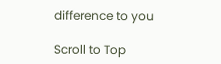difference to you

Scroll to Top